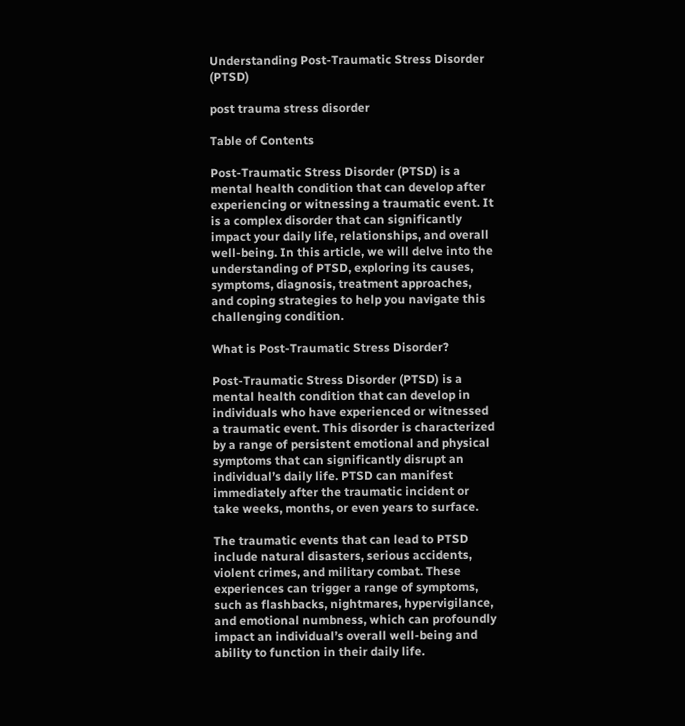Understanding Post-Traumatic Stress Disorder (PTSD)

post trauma stress disorder

Table of Contents

Post-Traumatic Stress Disorder (PTSD) is a mental health condition that can develop after experiencing or witnessing a traumatic event. It is a complex disorder that can significantly impact your daily life, relationships, and overall well-being. In this article, we will delve into the understanding of PTSD, exploring its causes, symptoms, diagnosis, treatment approaches, and coping strategies to help you navigate this challenging condition.

What is Post-Traumatic Stress Disorder?

Post-Traumatic Stress Disorder (PTSD) is a mental health condition that can develop in individuals who have experienced or witnessed a traumatic event. This disorder is characterized by a range of persistent emotional and physical symptoms that can significantly disrupt an individual’s daily life. PTSD can manifest immediately after the traumatic incident or take weeks, months, or even years to surface.

The traumatic events that can lead to PTSD include natural disasters, serious accidents, violent crimes, and military combat. These experiences can trigger a range of symptoms, such as flashbacks, nightmares, hypervigilance, and emotional numbness, which can profoundly impact an individual’s overall well-being and ability to function in their daily life.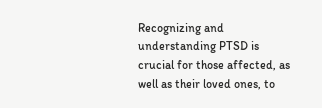Recognizing and understanding PTSD is crucial for those affected, as well as their loved ones, to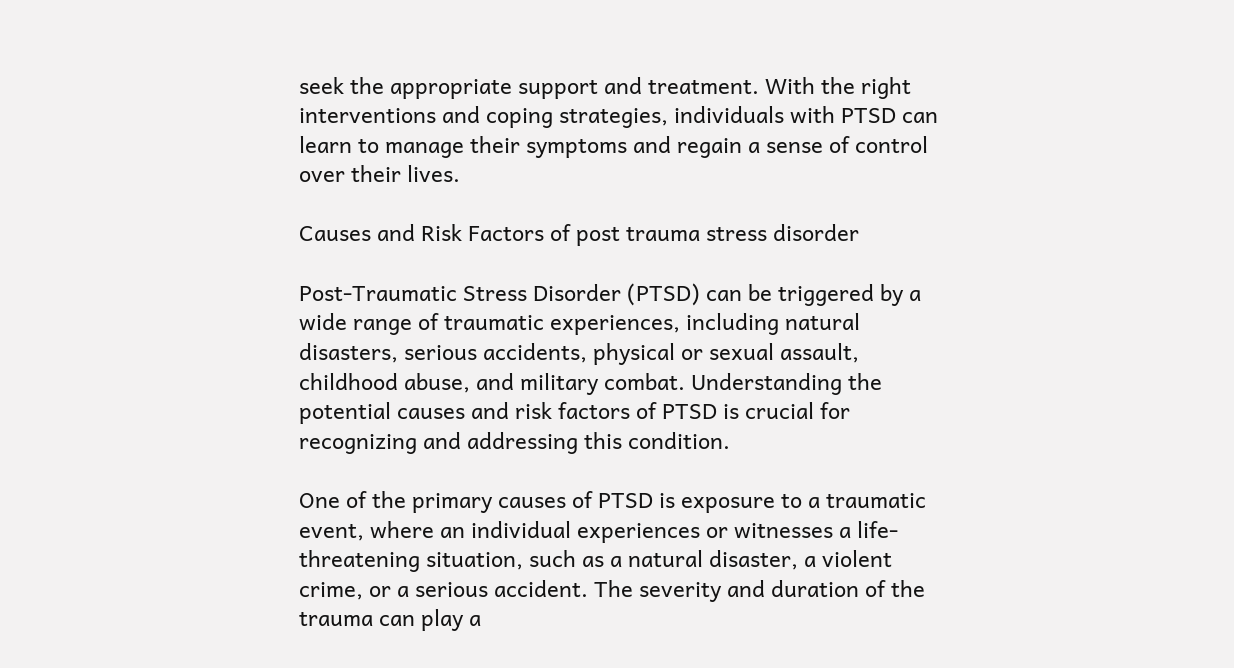seek the appropriate support and treatment. With the right interventions and coping strategies, individuals with PTSD can learn to manage their symptoms and regain a sense of control over their lives.

Causes and Risk Factors of post trauma stress disorder

Post-Traumatic Stress Disorder (PTSD) can be triggered by a wide range of traumatic experiences, including natural disasters, serious accidents, physical or sexual assault, childhood abuse, and military combat. Understanding the potential causes and risk factors of PTSD is crucial for recognizing and addressing this condition.

One of the primary causes of PTSD is exposure to a traumatic event, where an individual experiences or witnesses a life-threatening situation, such as a natural disaster, a violent crime, or a serious accident. The severity and duration of the trauma can play a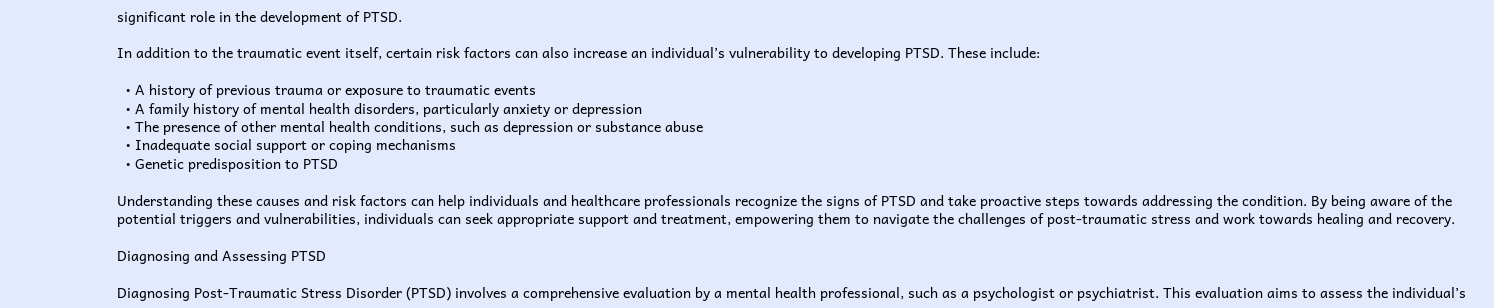significant role in the development of PTSD.

In addition to the traumatic event itself, certain risk factors can also increase an individual’s vulnerability to developing PTSD. These include:

  • A history of previous trauma or exposure to traumatic events
  • A family history of mental health disorders, particularly anxiety or depression
  • The presence of other mental health conditions, such as depression or substance abuse
  • Inadequate social support or coping mechanisms
  • Genetic predisposition to PTSD

Understanding these causes and risk factors can help individuals and healthcare professionals recognize the signs of PTSD and take proactive steps towards addressing the condition. By being aware of the potential triggers and vulnerabilities, individuals can seek appropriate support and treatment, empowering them to navigate the challenges of post-traumatic stress and work towards healing and recovery.

Diagnosing and Assessing PTSD

Diagnosing Post-Traumatic Stress Disorder (PTSD) involves a comprehensive evaluation by a mental health professional, such as a psychologist or psychiatrist. This evaluation aims to assess the individual’s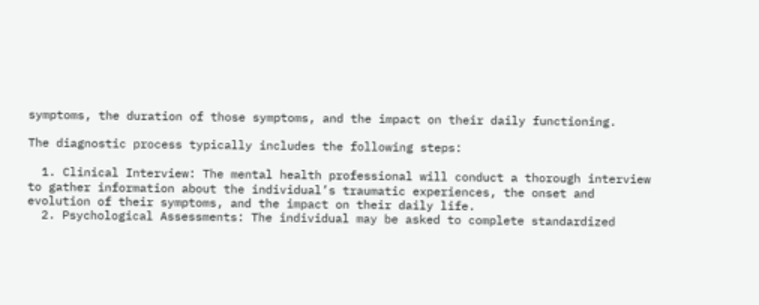symptoms, the duration of those symptoms, and the impact on their daily functioning.

The diagnostic process typically includes the following steps:

  1. Clinical Interview: The mental health professional will conduct a thorough interview to gather information about the individual’s traumatic experiences, the onset and evolution of their symptoms, and the impact on their daily life.
  2. Psychological Assessments: The individual may be asked to complete standardized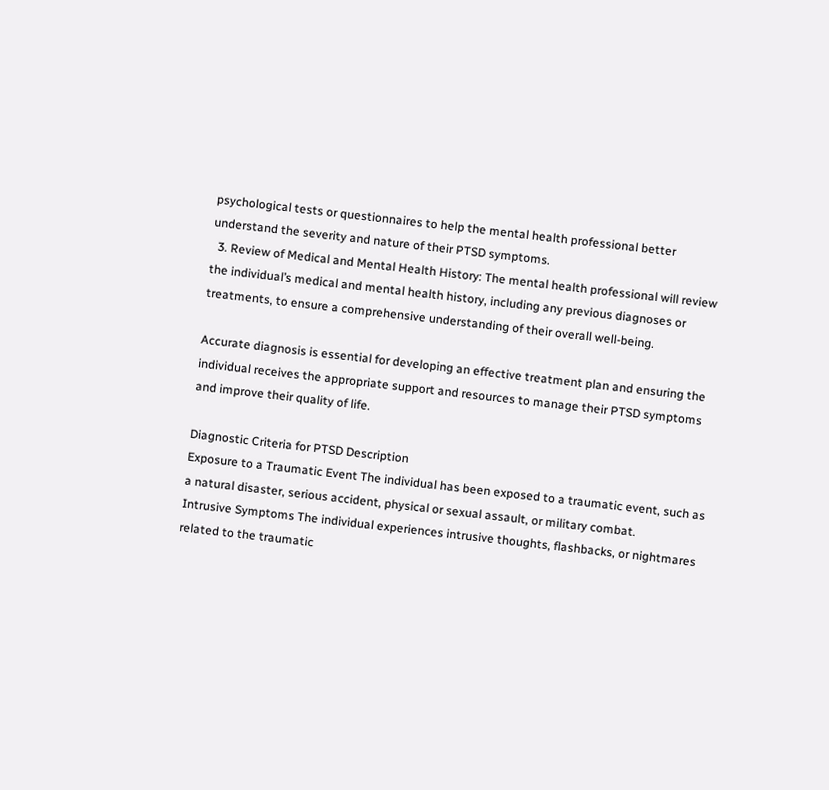psychological tests or questionnaires to help the mental health professional better understand the severity and nature of their PTSD symptoms.
  3. Review of Medical and Mental Health History: The mental health professional will review the individual’s medical and mental health history, including any previous diagnoses or treatments, to ensure a comprehensive understanding of their overall well-being.

Accurate diagnosis is essential for developing an effective treatment plan and ensuring the individual receives the appropriate support and resources to manage their PTSD symptoms and improve their quality of life.

Diagnostic Criteria for PTSD Description
Exposure to a Traumatic Event The individual has been exposed to a traumatic event, such as a natural disaster, serious accident, physical or sexual assault, or military combat.
Intrusive Symptoms The individual experiences intrusive thoughts, flashbacks, or nightmares related to the traumatic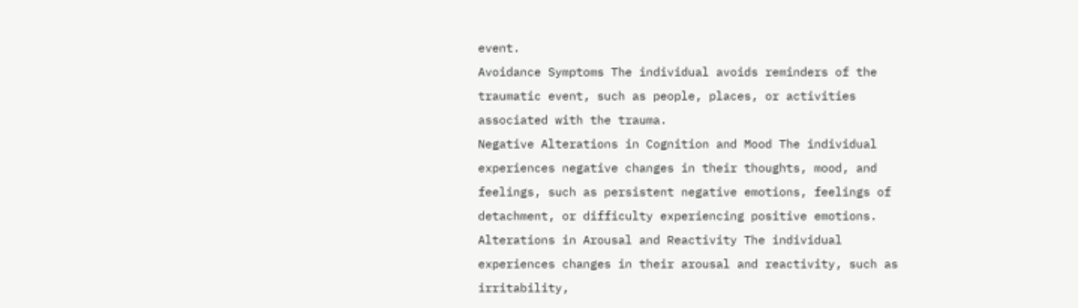event.
Avoidance Symptoms The individual avoids reminders of the traumatic event, such as people, places, or activities associated with the trauma.
Negative Alterations in Cognition and Mood The individual experiences negative changes in their thoughts, mood, and feelings, such as persistent negative emotions, feelings of detachment, or difficulty experiencing positive emotions.
Alterations in Arousal and Reactivity The individual experiences changes in their arousal and reactivity, such as irritability,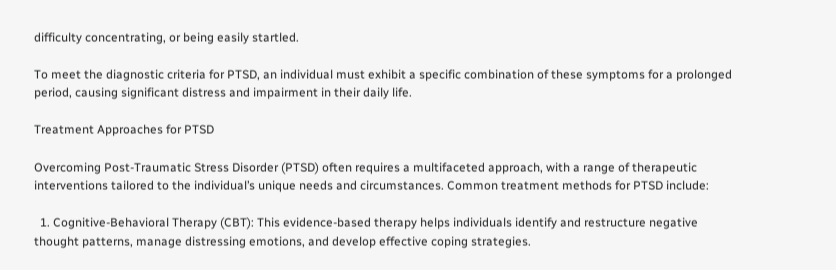difficulty concentrating, or being easily startled.

To meet the diagnostic criteria for PTSD, an individual must exhibit a specific combination of these symptoms for a prolonged period, causing significant distress and impairment in their daily life.

Treatment Approaches for PTSD

Overcoming Post-Traumatic Stress Disorder (PTSD) often requires a multifaceted approach, with a range of therapeutic interventions tailored to the individual’s unique needs and circumstances. Common treatment methods for PTSD include:

  1. Cognitive-Behavioral Therapy (CBT): This evidence-based therapy helps individuals identify and restructure negative thought patterns, manage distressing emotions, and develop effective coping strategies.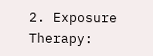2. Exposure Therapy: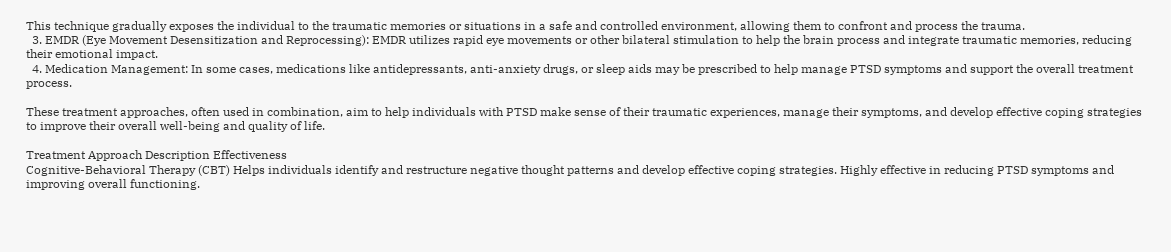This technique gradually exposes the individual to the traumatic memories or situations in a safe and controlled environment, allowing them to confront and process the trauma.
  3. EMDR (Eye Movement Desensitization and Reprocessing): EMDR utilizes rapid eye movements or other bilateral stimulation to help the brain process and integrate traumatic memories, reducing their emotional impact.
  4. Medication Management: In some cases, medications like antidepressants, anti-anxiety drugs, or sleep aids may be prescribed to help manage PTSD symptoms and support the overall treatment process.

These treatment approaches, often used in combination, aim to help individuals with PTSD make sense of their traumatic experiences, manage their symptoms, and develop effective coping strategies to improve their overall well-being and quality of life.

Treatment Approach Description Effectiveness
Cognitive-Behavioral Therapy (CBT) Helps individuals identify and restructure negative thought patterns and develop effective coping strategies. Highly effective in reducing PTSD symptoms and improving overall functioning.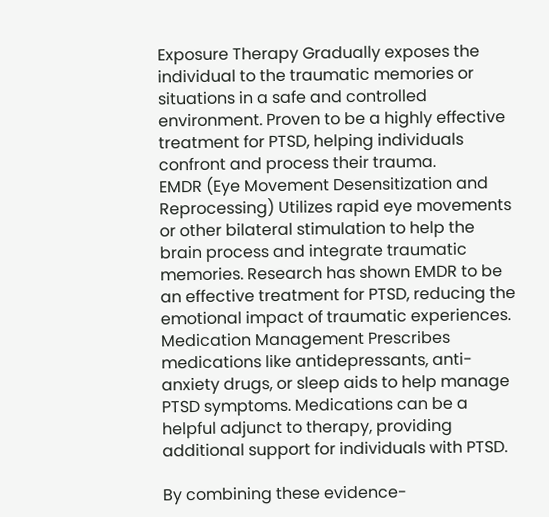Exposure Therapy Gradually exposes the individual to the traumatic memories or situations in a safe and controlled environment. Proven to be a highly effective treatment for PTSD, helping individuals confront and process their trauma.
EMDR (Eye Movement Desensitization and Reprocessing) Utilizes rapid eye movements or other bilateral stimulation to help the brain process and integrate traumatic memories. Research has shown EMDR to be an effective treatment for PTSD, reducing the emotional impact of traumatic experiences.
Medication Management Prescribes medications like antidepressants, anti-anxiety drugs, or sleep aids to help manage PTSD symptoms. Medications can be a helpful adjunct to therapy, providing additional support for individuals with PTSD.

By combining these evidence-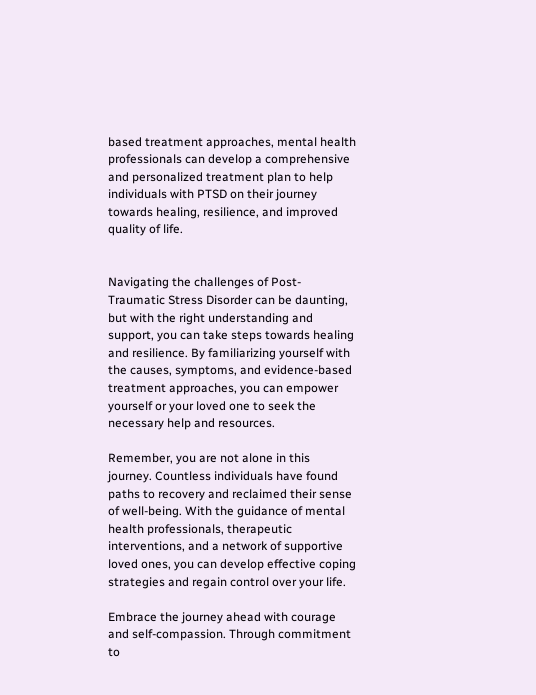based treatment approaches, mental health professionals can develop a comprehensive and personalized treatment plan to help individuals with PTSD on their journey towards healing, resilience, and improved quality of life.


Navigating the challenges of Post-Traumatic Stress Disorder can be daunting, but with the right understanding and support, you can take steps towards healing and resilience. By familiarizing yourself with the causes, symptoms, and evidence-based treatment approaches, you can empower yourself or your loved one to seek the necessary help and resources.

Remember, you are not alone in this journey. Countless individuals have found paths to recovery and reclaimed their sense of well-being. With the guidance of mental health professionals, therapeutic interventions, and a network of supportive loved ones, you can develop effective coping strategies and regain control over your life.

Embrace the journey ahead with courage and self-compassion. Through commitment to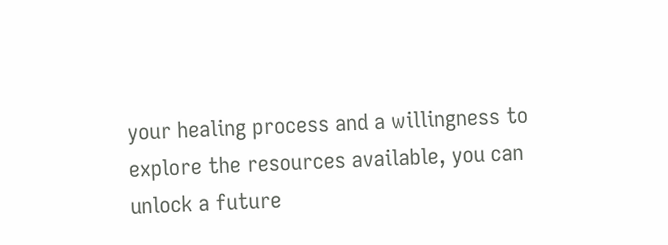your healing process and a willingness to explore the resources available, you can unlock a future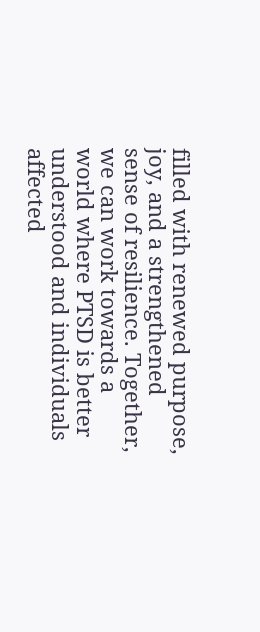filled with renewed purpose, joy, and a strengthened sense of resilience. Together, we can work towards a world where PTSD is better understood and individuals affected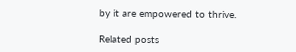by it are empowered to thrive.

Related posts